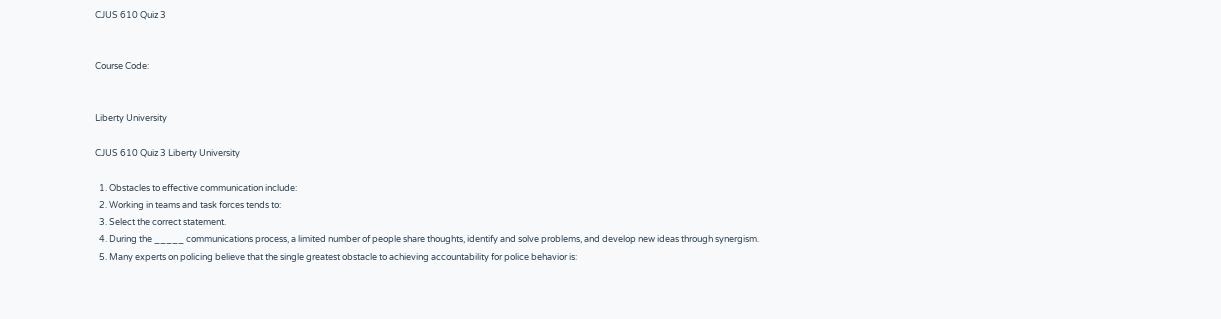CJUS 610 Quiz 3


Course Code:


Liberty University

CJUS 610 Quiz 3 Liberty University

  1. Obstacles to effective communication include:
  2. Working in teams and task forces tends to:
  3. Select the correct statement.
  4. During the _____ communications process, a limited number of people share thoughts, identify and solve problems, and develop new ideas through synergism.
  5. Many experts on policing believe that the single greatest obstacle to achieving accountability for police behavior is: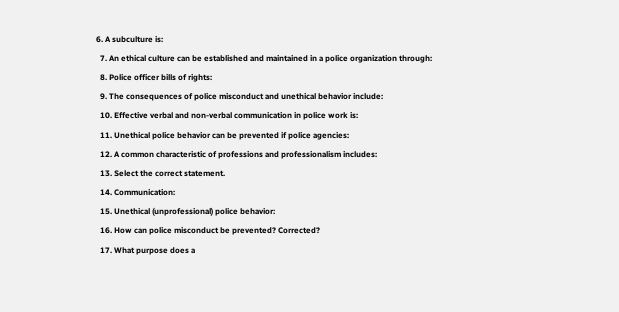6. A subculture is:
  7. An ethical culture can be established and maintained in a police organization through:
  8. Police officer bills of rights:
  9. The consequences of police misconduct and unethical behavior include:
  10. Effective verbal and non-verbal communication in police work is:
  11. Unethical police behavior can be prevented if police agencies:
  12. A common characteristic of professions and professionalism includes:
  13. Select the correct statement.
  14. Communication:
  15. Unethical (unprofessional) police behavior:
  16. How can police misconduct be prevented? Corrected?
  17. What purpose does a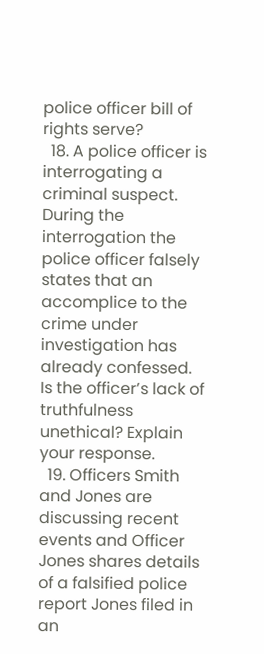police officer bill of rights serve?
  18. A police officer is interrogating a criminal suspect. During the interrogation the police officer falsely states that an accomplice to the crime under investigation has already confessed. Is the officer’s lack of truthfulness unethical? Explain your response.
  19. Officers Smith and Jones are discussing recent events and Officer Jones shares details of a falsified police report Jones filed in an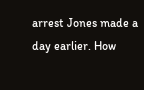arrest Jones made a day earlier. How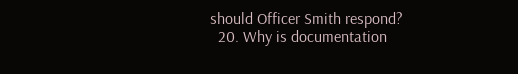should Officer Smith respond?
  20. Why is documentation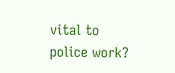vital to police work?